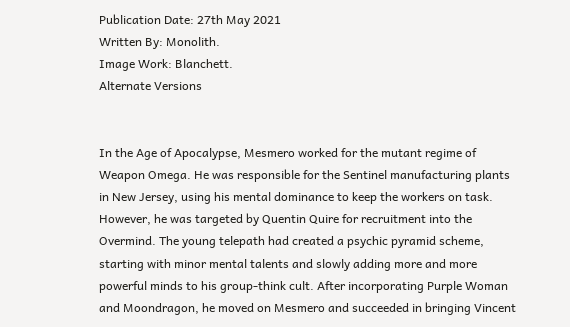Publication Date: 27th May 2021
Written By: Monolith.
Image Work: Blanchett.
Alternate Versions


In the Age of Apocalypse, Mesmero worked for the mutant regime of Weapon Omega. He was responsible for the Sentinel manufacturing plants in New Jersey, using his mental dominance to keep the workers on task. However, he was targeted by Quentin Quire for recruitment into the Overmind. The young telepath had created a psychic pyramid scheme, starting with minor mental talents and slowly adding more and more powerful minds to his group-think cult. After incorporating Purple Woman and Moondragon, he moved on Mesmero and succeeded in bringing Vincent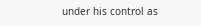under his control as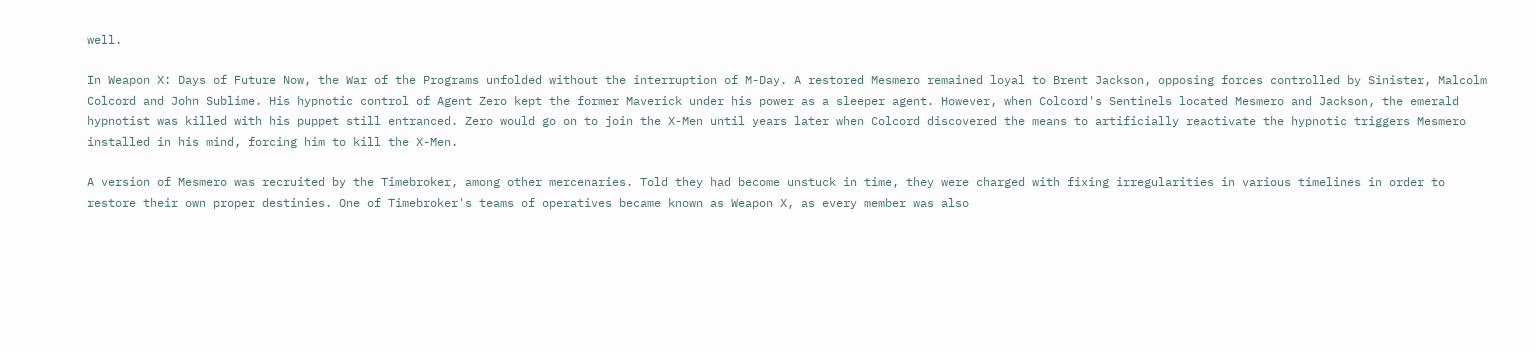well.

In Weapon X: Days of Future Now, the War of the Programs unfolded without the interruption of M-Day. A restored Mesmero remained loyal to Brent Jackson, opposing forces controlled by Sinister, Malcolm Colcord and John Sublime. His hypnotic control of Agent Zero kept the former Maverick under his power as a sleeper agent. However, when Colcord's Sentinels located Mesmero and Jackson, the emerald hypnotist was killed with his puppet still entranced. Zero would go on to join the X-Men until years later when Colcord discovered the means to artificially reactivate the hypnotic triggers Mesmero installed in his mind, forcing him to kill the X-Men.

A version of Mesmero was recruited by the Timebroker, among other mercenaries. Told they had become unstuck in time, they were charged with fixing irregularities in various timelines in order to restore their own proper destinies. One of Timebroker's teams of operatives became known as Weapon X, as every member was also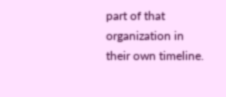part of that organization in their own timeline.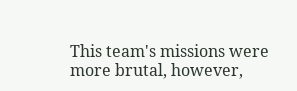This team's missions were more brutal, however,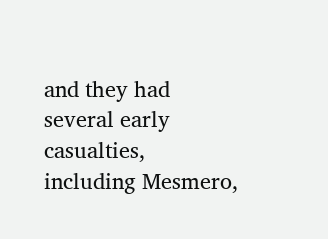and they had several early casualties, including Mesmero,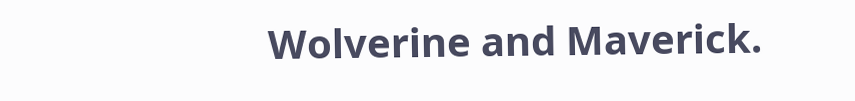Wolverine and Maverick.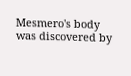Mesmero's body was discovered by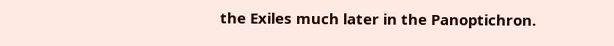the Exiles much later in the Panoptichron.